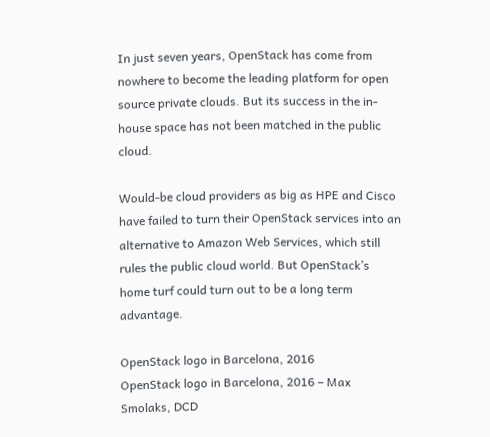In just seven years, OpenStack has come from nowhere to become the leading platform for open source private clouds. But its success in the in-house space has not been matched in the public cloud.

Would-be cloud providers as big as HPE and Cisco have failed to turn their OpenStack services into an alternative to Amazon Web Services, which still rules the public cloud world. But OpenStack’s home turf could turn out to be a long term advantage.

OpenStack logo in Barcelona, 2016
OpenStack logo in Barcelona, 2016 – Max Smolaks, DCD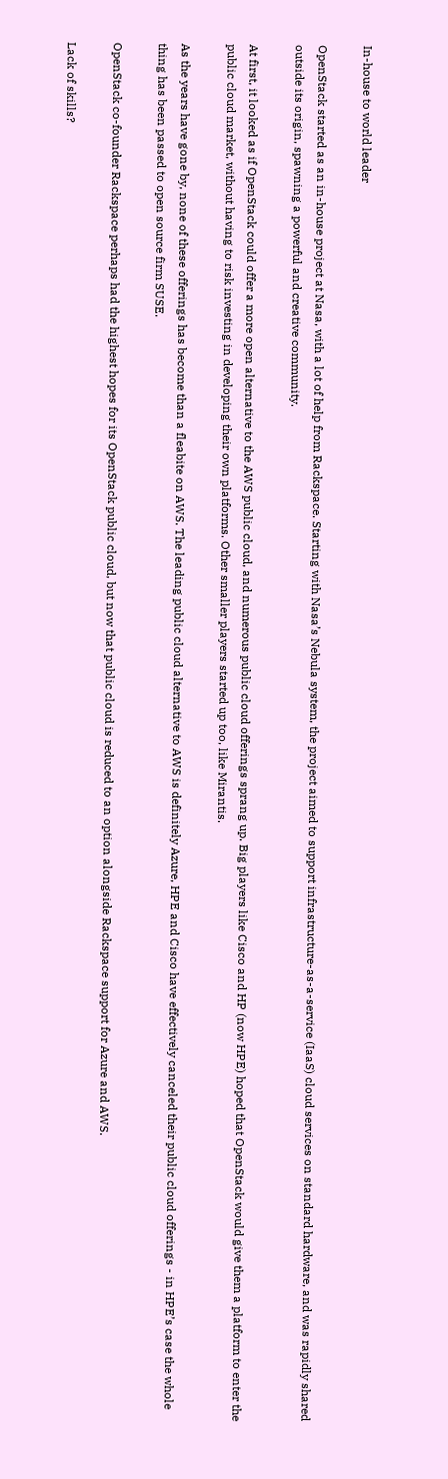In-house to world leader

OpenStack started as an in-house project at Nasa, with a lot of help from Rackspace. Starting with Nasa’s Nebula system, the project aimed to support infrastructure-as-a-service (IaaS) cloud services on standard hardware, and was rapidly shared outside its origin, spawning a powerful and creative community.

At first, it looked as if OpenStack could offer a more open alternative to the AWS public cloud, and numerous public cloud offerings sprang up. Big players like Cisco and HP (now HPE) hoped that OpenStack would give them a platform to enter the public cloud market, without having to risk investing in developing their own platforms. Other smaller players started up too, like Mirantis.

As the years have gone by, none of these offerings has become than a fleabite on AWS. The leading public cloud alternative to AWS is definitely Azure, HPE and Cisco have effectively canceled their public cloud offerings - in HPE’s case the whole thing has been passed to open source firm SUSE.

OpenStack co-founder Rackspace perhaps had the highest hopes for its OpenStack public cloud, but now that public cloud is reduced to an option alongside Rackspace support for Azure and AWS.

Lack of skills?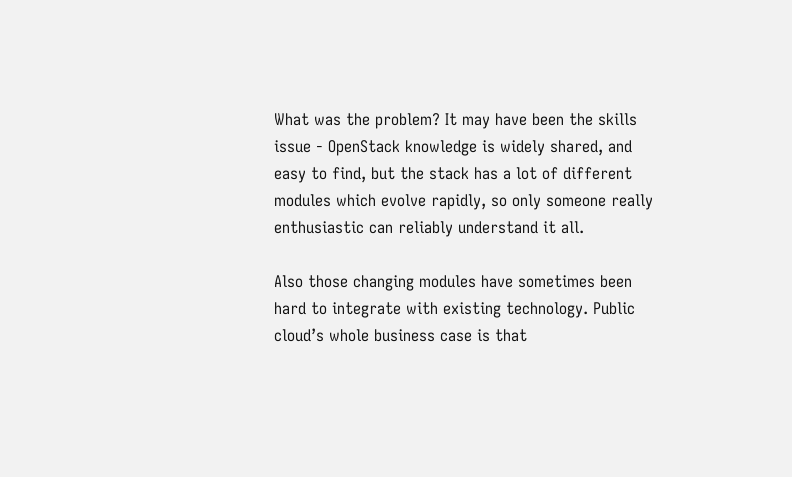What was the problem? It may have been the skills issue - OpenStack knowledge is widely shared, and easy to find, but the stack has a lot of different modules which evolve rapidly, so only someone really enthusiastic can reliably understand it all.

Also those changing modules have sometimes been hard to integrate with existing technology. Public cloud’s whole business case is that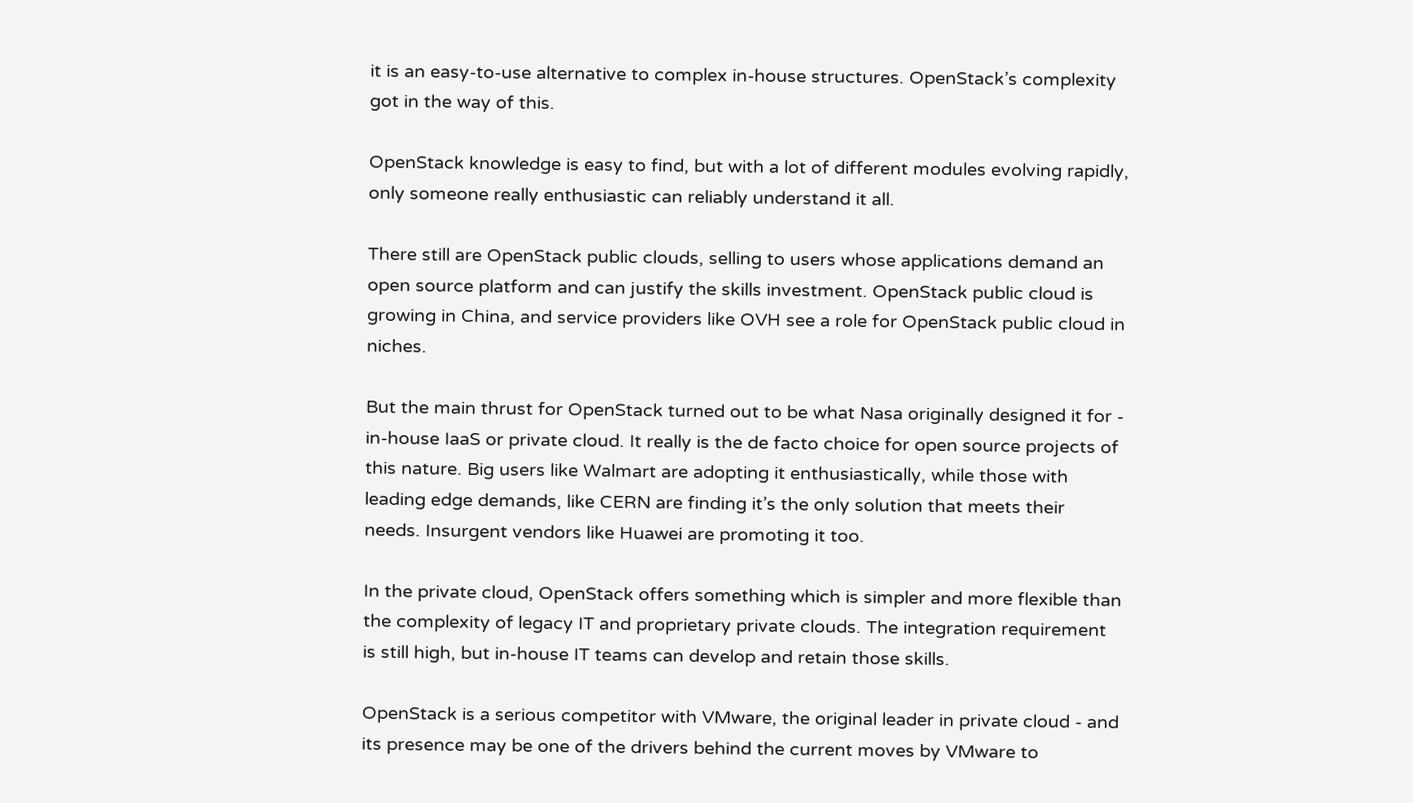it is an easy-to-use alternative to complex in-house structures. OpenStack’s complexity got in the way of this.

OpenStack knowledge is easy to find, but with a lot of different modules evolving rapidly, only someone really enthusiastic can reliably understand it all.

There still are OpenStack public clouds, selling to users whose applications demand an open source platform and can justify the skills investment. OpenStack public cloud is growing in China, and service providers like OVH see a role for OpenStack public cloud in niches.

But the main thrust for OpenStack turned out to be what Nasa originally designed it for - in-house IaaS or private cloud. It really is the de facto choice for open source projects of this nature. Big users like Walmart are adopting it enthusiastically, while those with leading edge demands, like CERN are finding it’s the only solution that meets their needs. Insurgent vendors like Huawei are promoting it too.

In the private cloud, OpenStack offers something which is simpler and more flexible than the complexity of legacy IT and proprietary private clouds. The integration requirement is still high, but in-house IT teams can develop and retain those skills.

OpenStack is a serious competitor with VMware, the original leader in private cloud - and its presence may be one of the drivers behind the current moves by VMware to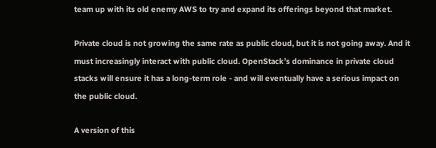team up with its old enemy AWS to try and expand its offerings beyond that market.

Private cloud is not growing the same rate as public cloud, but it is not going away. And it must increasingly interact with public cloud. OpenStack’s dominance in private cloud stacks will ensure it has a long-term role - and will eventually have a serious impact on the public cloud.

A version of this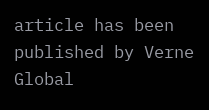article has been published by Verne Global